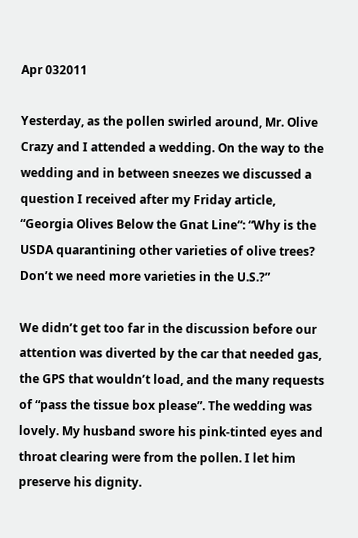Apr 032011

Yesterday, as the pollen swirled around, Mr. Olive Crazy and I attended a wedding. On the way to the wedding and in between sneezes we discussed a question I received after my Friday article, “Georgia Olives Below the Gnat Line“: “Why is the USDA quarantining other varieties of olive trees? Don’t we need more varieties in the U.S.?”

We didn’t get too far in the discussion before our attention was diverted by the car that needed gas, the GPS that wouldn’t load, and the many requests of “pass the tissue box please”. The wedding was lovely. My husband swore his pink-tinted eyes and throat clearing were from the pollen. I let him preserve his dignity.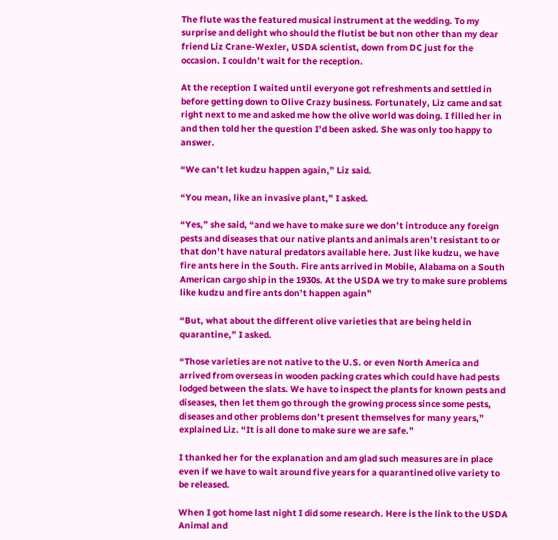The flute was the featured musical instrument at the wedding. To my surprise and delight who should the flutist be but non other than my dear friend Liz Crane-Wexler, USDA scientist, down from DC just for the occasion. I couldn’t wait for the reception.

At the reception I waited until everyone got refreshments and settled in before getting down to Olive Crazy business. Fortunately, Liz came and sat right next to me and asked me how the olive world was doing. I filled her in and then told her the question I’d been asked. She was only too happy to answer.

“We can’t let kudzu happen again,” Liz said.

“You mean, like an invasive plant,” I asked.

“Yes,” she said, “and we have to make sure we don’t introduce any foreign pests and diseases that our native plants and animals aren’t resistant to or that don’t have natural predators available here. Just like kudzu, we have fire ants here in the South. Fire ants arrived in Mobile, Alabama on a South American cargo ship in the 1930s. At the USDA we try to make sure problems like kudzu and fire ants don’t happen again”

“But, what about the different olive varieties that are being held in quarantine,” I asked.

“Those varieties are not native to the U.S. or even North America and arrived from overseas in wooden packing crates which could have had pests lodged between the slats. We have to inspect the plants for known pests and diseases, then let them go through the growing process since some pests, diseases and other problems don’t present themselves for many years,” explained Liz. “It is all done to make sure we are safe.”

I thanked her for the explanation and am glad such measures are in place even if we have to wait around five years for a quarantined olive variety to be released.

When I got home last night I did some research. Here is the link to the USDA Animal and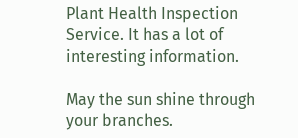Plant Health Inspection Service. It has a lot of interesting information.

May the sun shine through your branches.